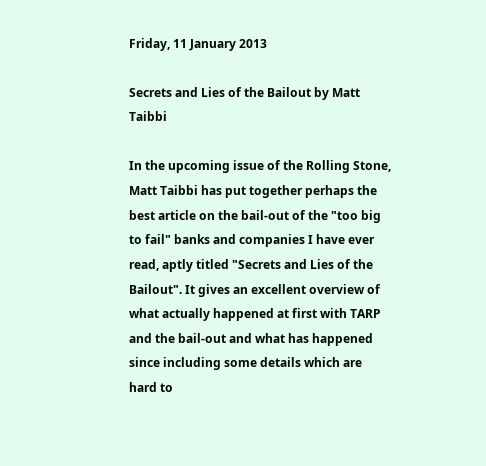Friday, 11 January 2013

Secrets and Lies of the Bailout by Matt Taibbi

In the upcoming issue of the Rolling Stone, Matt Taibbi has put together perhaps the best article on the bail-out of the "too big to fail" banks and companies I have ever read, aptly titled "Secrets and Lies of the Bailout". It gives an excellent overview of what actually happened at first with TARP and the bail-out and what has happened since including some details which are hard to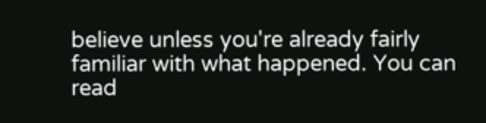believe unless you're already fairly familiar with what happened. You can read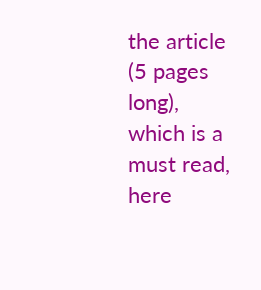the article (5 pages long), which is a must read, here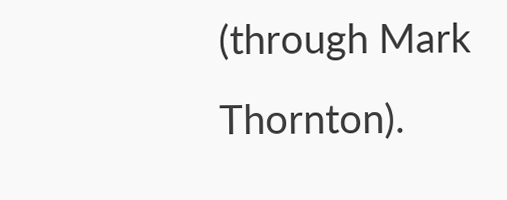(through Mark Thornton).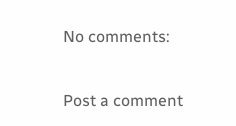No comments:

Post a comment